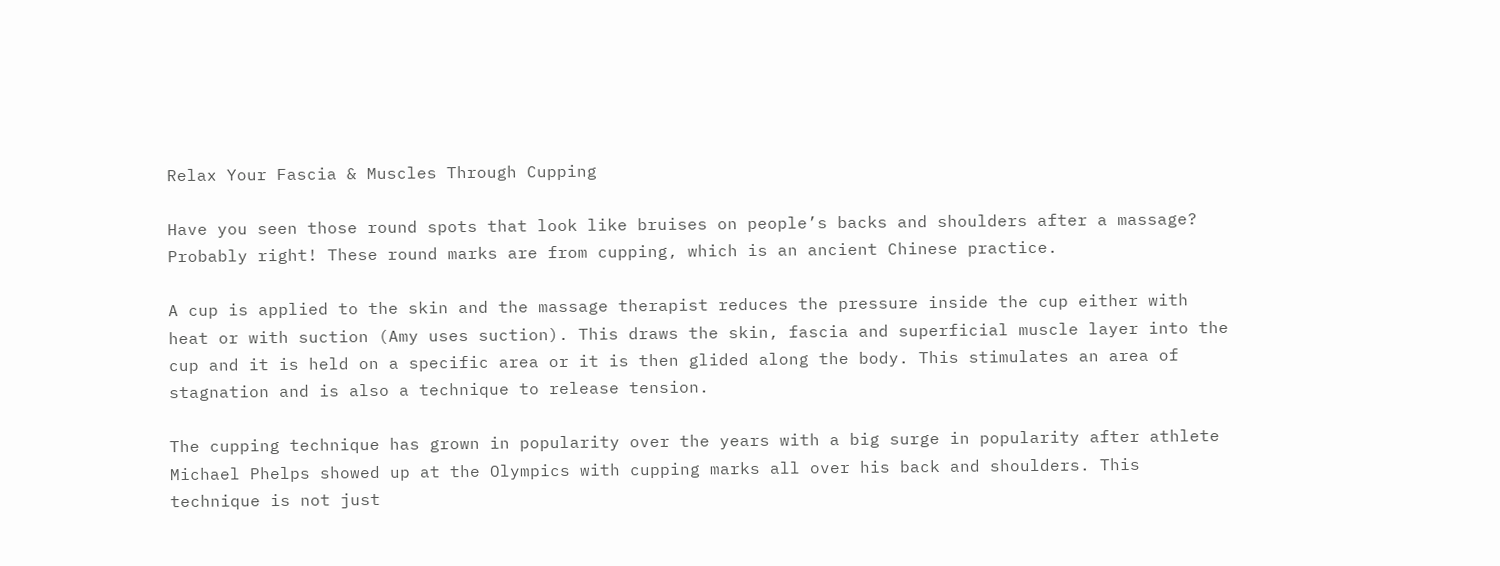Relax Your Fascia & Muscles Through Cupping

Have you seen those round spots that look like bruises on people’s backs and shoulders after a massage? Probably right! These round marks are from cupping, which is an ancient Chinese practice.

A cup is applied to the skin and the massage therapist reduces the pressure inside the cup either with heat or with suction (Amy uses suction). This draws the skin, fascia and superficial muscle layer into the cup and it is held on a specific area or it is then glided along the body. This stimulates an area of stagnation and is also a technique to release tension.

The cupping technique has grown in popularity over the years with a big surge in popularity after athlete Michael Phelps showed up at the Olympics with cupping marks all over his back and shoulders. This technique is not just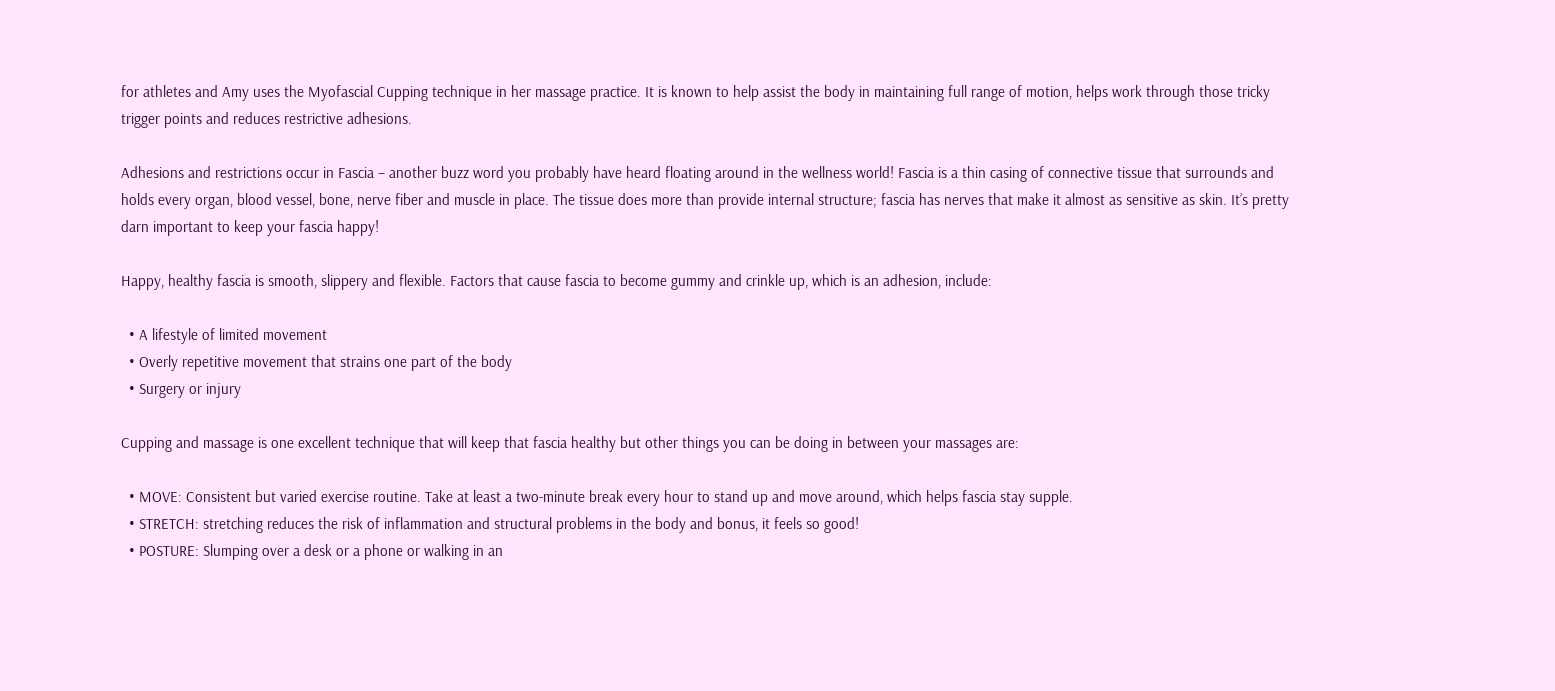for athletes and Amy uses the Myofascial Cupping technique in her massage practice. It is known to help assist the body in maintaining full range of motion, helps work through those tricky trigger points and reduces restrictive adhesions.

Adhesions and restrictions occur in Fascia – another buzz word you probably have heard floating around in the wellness world! Fascia is a thin casing of connective tissue that surrounds and holds every organ, blood vessel, bone, nerve fiber and muscle in place. The tissue does more than provide internal structure; fascia has nerves that make it almost as sensitive as skin. It’s pretty darn important to keep your fascia happy!

Happy, healthy fascia is smooth, slippery and flexible. Factors that cause fascia to become gummy and crinkle up, which is an adhesion, include:

  • A lifestyle of limited movement
  • Overly repetitive movement that strains one part of the body
  • Surgery or injury

Cupping and massage is one excellent technique that will keep that fascia healthy but other things you can be doing in between your massages are:

  • MOVE: Consistent but varied exercise routine. Take at least a two-minute break every hour to stand up and move around, which helps fascia stay supple.
  • STRETCH: stretching reduces the risk of inflammation and structural problems in the body and bonus, it feels so good!
  • POSTURE: Slumping over a desk or a phone or walking in an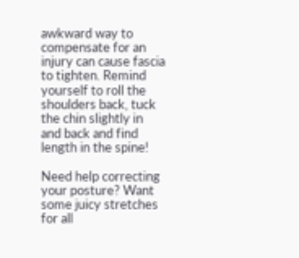awkward way to compensate for an injury can cause fascia to tighten. Remind yourself to roll the shoulders back, tuck the chin slightly in and back and find length in the spine!

Need help correcting your posture? Want some juicy stretches for all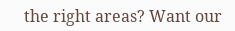the right areas? Want our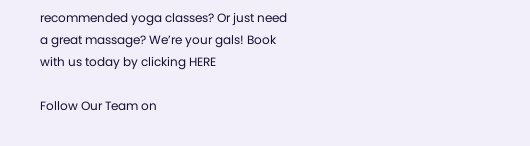recommended yoga classes? Or just need a great massage? We’re your gals! Book with us today by clicking HERE

Follow Our Team on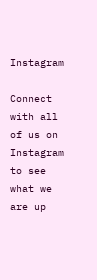Instagram

Connect with all of us on Instagram to see what we are up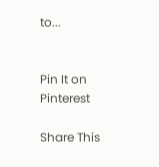to...


Pin It on Pinterest

Share This